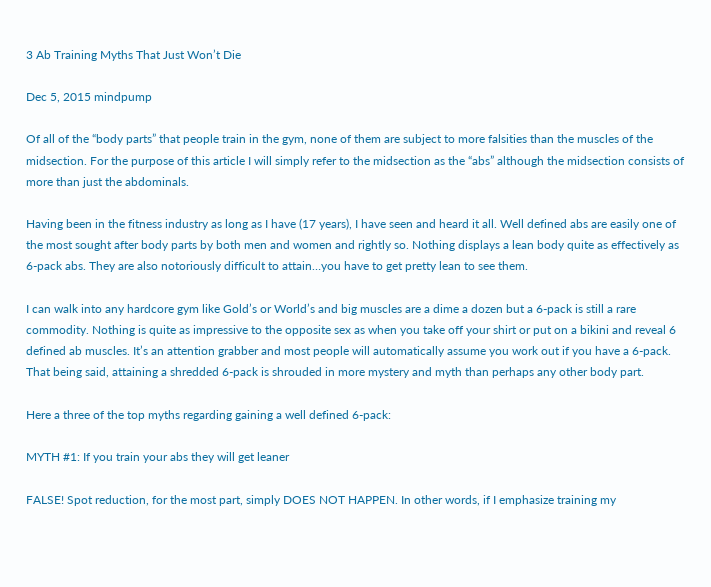3 Ab Training Myths That Just Won’t Die

Dec 5, 2015 mindpump

Of all of the “body parts” that people train in the gym, none of them are subject to more falsities than the muscles of the midsection. For the purpose of this article I will simply refer to the midsection as the “abs” although the midsection consists of more than just the abdominals.

Having been in the fitness industry as long as I have (17 years), I have seen and heard it all. Well defined abs are easily one of the most sought after body parts by both men and women and rightly so. Nothing displays a lean body quite as effectively as 6-pack abs. They are also notoriously difficult to attain…you have to get pretty lean to see them.

I can walk into any hardcore gym like Gold’s or World’s and big muscles are a dime a dozen but a 6-pack is still a rare commodity. Nothing is quite as impressive to the opposite sex as when you take off your shirt or put on a bikini and reveal 6 defined ab muscles. It’s an attention grabber and most people will automatically assume you work out if you have a 6-pack. That being said, attaining a shredded 6-pack is shrouded in more mystery and myth than perhaps any other body part.

Here a three of the top myths regarding gaining a well defined 6-pack:

MYTH #1: If you train your abs they will get leaner

FALSE! Spot reduction, for the most part, simply DOES NOT HAPPEN. In other words, if I emphasize training my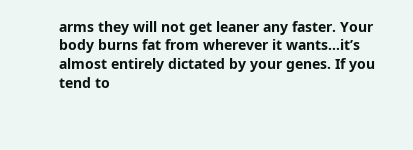arms they will not get leaner any faster. Your body burns fat from wherever it wants…it’s almost entirely dictated by your genes. If you tend to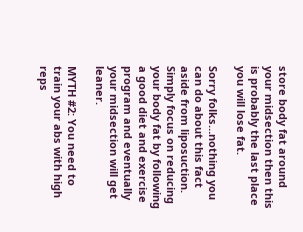store body fat around your midsection then this is probably the last place you will lose fat.

Sorry folks…nothing you can do about this fact aside from liposuction. Simply focus on reducing your body fat by following a good diet and exercise program and eventually your midsection will get leaner.

MYTH #2: You need to train your abs with high reps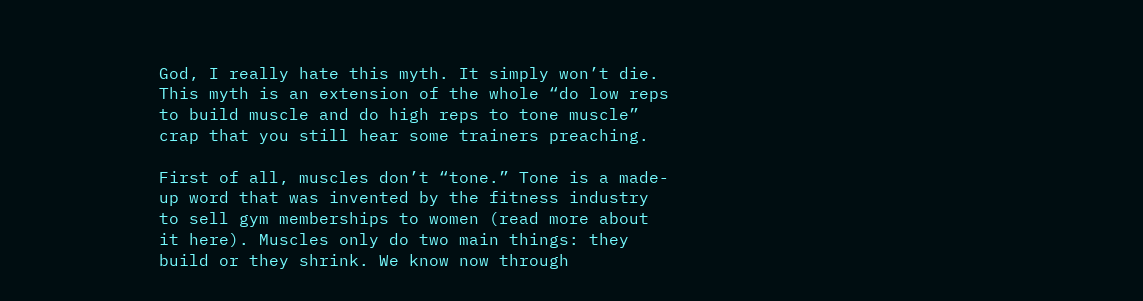God, I really hate this myth. It simply won’t die. This myth is an extension of the whole “do low reps to build muscle and do high reps to tone muscle” crap that you still hear some trainers preaching.

First of all, muscles don’t “tone.” Tone is a made-up word that was invented by the fitness industry to sell gym memberships to women (read more about it here). Muscles only do two main things: they build or they shrink. We know now through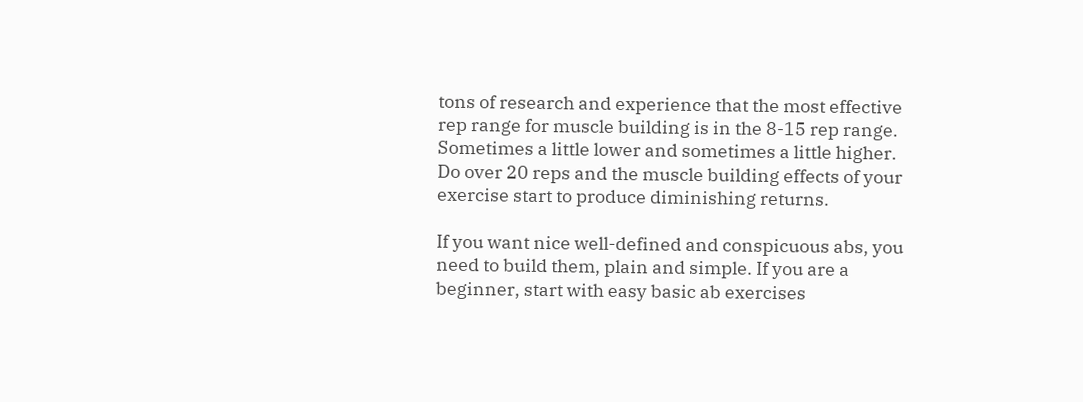tons of research and experience that the most effective rep range for muscle building is in the 8-15 rep range. Sometimes a little lower and sometimes a little higher. Do over 20 reps and the muscle building effects of your exercise start to produce diminishing returns.

If you want nice well-defined and conspicuous abs, you need to build them, plain and simple. If you are a beginner, start with easy basic ab exercises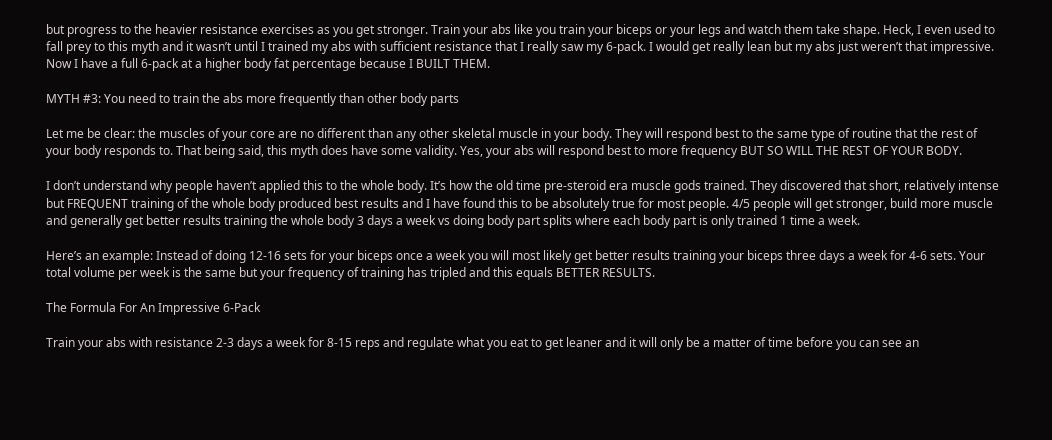but progress to the heavier resistance exercises as you get stronger. Train your abs like you train your biceps or your legs and watch them take shape. Heck, I even used to fall prey to this myth and it wasn’t until I trained my abs with sufficient resistance that I really saw my 6-pack. I would get really lean but my abs just weren’t that impressive. Now I have a full 6-pack at a higher body fat percentage because I BUILT THEM.

MYTH #3: You need to train the abs more frequently than other body parts

Let me be clear: the muscles of your core are no different than any other skeletal muscle in your body. They will respond best to the same type of routine that the rest of your body responds to. That being said, this myth does have some validity. Yes, your abs will respond best to more frequency BUT SO WILL THE REST OF YOUR BODY.

I don’t understand why people haven’t applied this to the whole body. It’s how the old time pre-steroid era muscle gods trained. They discovered that short, relatively intense but FREQUENT training of the whole body produced best results and I have found this to be absolutely true for most people. 4/5 people will get stronger, build more muscle and generally get better results training the whole body 3 days a week vs doing body part splits where each body part is only trained 1 time a week.

Here’s an example: Instead of doing 12-16 sets for your biceps once a week you will most likely get better results training your biceps three days a week for 4-6 sets. Your total volume per week is the same but your frequency of training has tripled and this equals BETTER RESULTS.

The Formula For An Impressive 6-Pack

Train your abs with resistance 2-3 days a week for 8-15 reps and regulate what you eat to get leaner and it will only be a matter of time before you can see an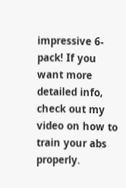impressive 6-pack! If you want more detailed info, check out my video on how to train your abs properly.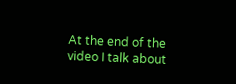At the end of the video I talk about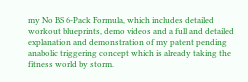my No BS 6-Pack Formula, which includes detailed workout blueprints, demo videos and a full and detailed explanation and demonstration of my patent pending anabolic triggering concept which is already taking the fitness world by storm.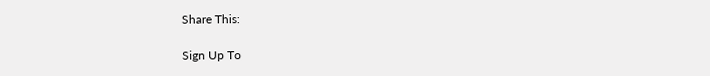Share This:

Sign Up To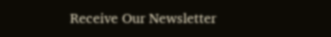Receive Our Newsletter